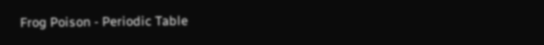Frog Poison - Periodic Table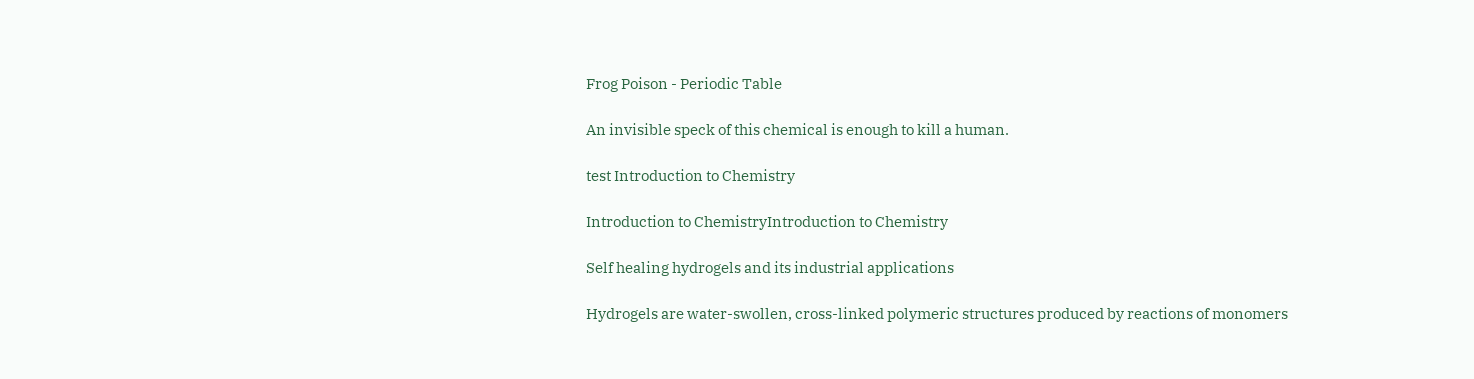Frog Poison - Periodic Table

An invisible speck of this chemical is enough to kill a human.

test Introduction to Chemistry

Introduction to ChemistryIntroduction to Chemistry

Self healing hydrogels and its industrial applications

Hydrogels are water-swollen, cross-linked polymeric structures produced by reactions of monomers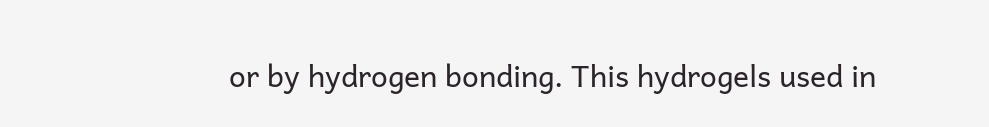or by hydrogen bonding. This hydrogels used in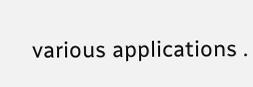various applications .